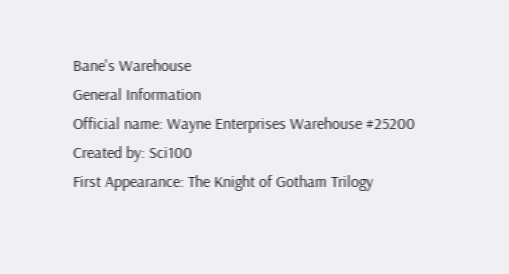Bane's Warehouse
General Information
Official name: Wayne Enterprises Warehouse #25200
Created by: Sci100
First Appearance: The Knight of Gotham Trilogy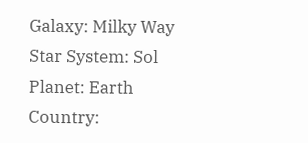Galaxy: Milky Way
Star System: Sol
Planet: Earth
Country: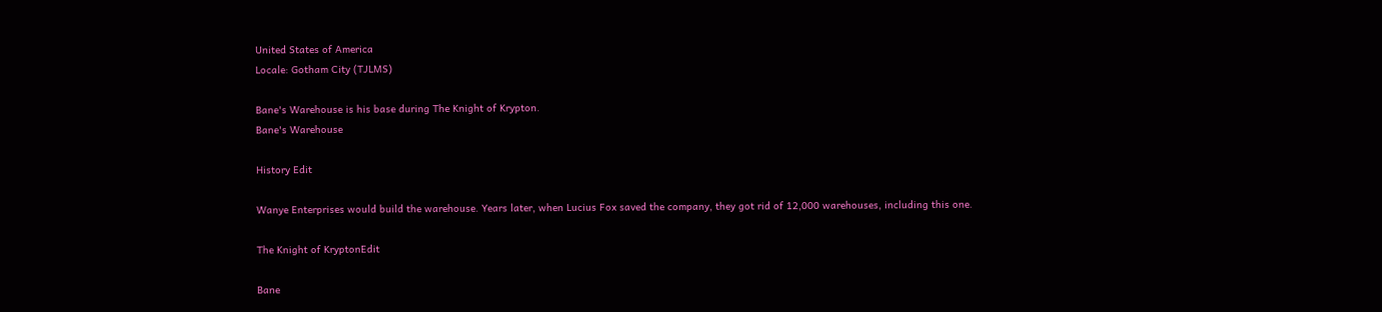United States of America
Locale: Gotham City (TJLMS)

Bane's Warehouse is his base during The Knight of Krypton.
Bane's Warehouse

History Edit

Wanye Enterprises would build the warehouse. Years later, when Lucius Fox saved the company, they got rid of 12,000 warehouses, including this one.

The Knight of KryptonEdit

Bane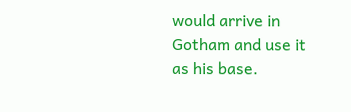would arrive in Gotham and use it as his base.